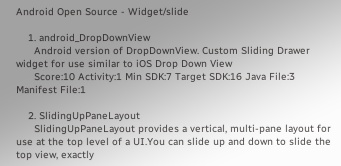Android Open Source - Widget/slide

    1. android_DropDownView
      Android version of DropDownView. Custom Sliding Drawer widget for use similar to iOS Drop Down View
      Score:10 Activity:1 Min SDK:7 Target SDK:16 Java File:3 Manifest File:1

    2. SlidingUpPaneLayout
      SlidingUpPaneLayout provides a vertical, multi-pane layout for use at the top level of a UI.You can slide up and down to slide the top view, exactly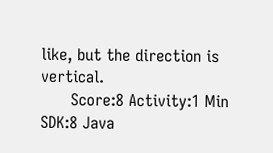like, but the direction is vertical.
      Score:8 Activity:1 Min SDK:8 Java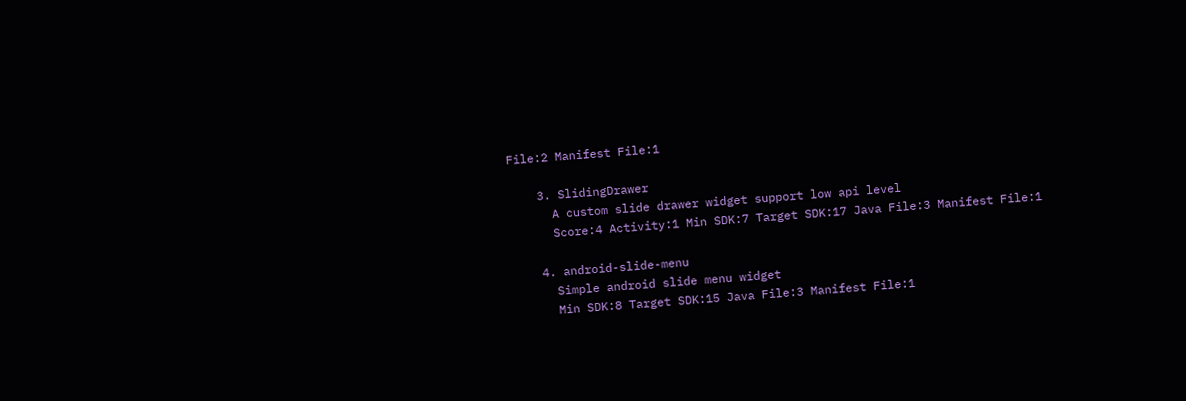File:2 Manifest File:1

    3. SlidingDrawer
      A custom slide drawer widget support low api level
      Score:4 Activity:1 Min SDK:7 Target SDK:17 Java File:3 Manifest File:1

    4. android-slide-menu
      Simple android slide menu widget
      Min SDK:8 Target SDK:15 Java File:3 Manifest File:1